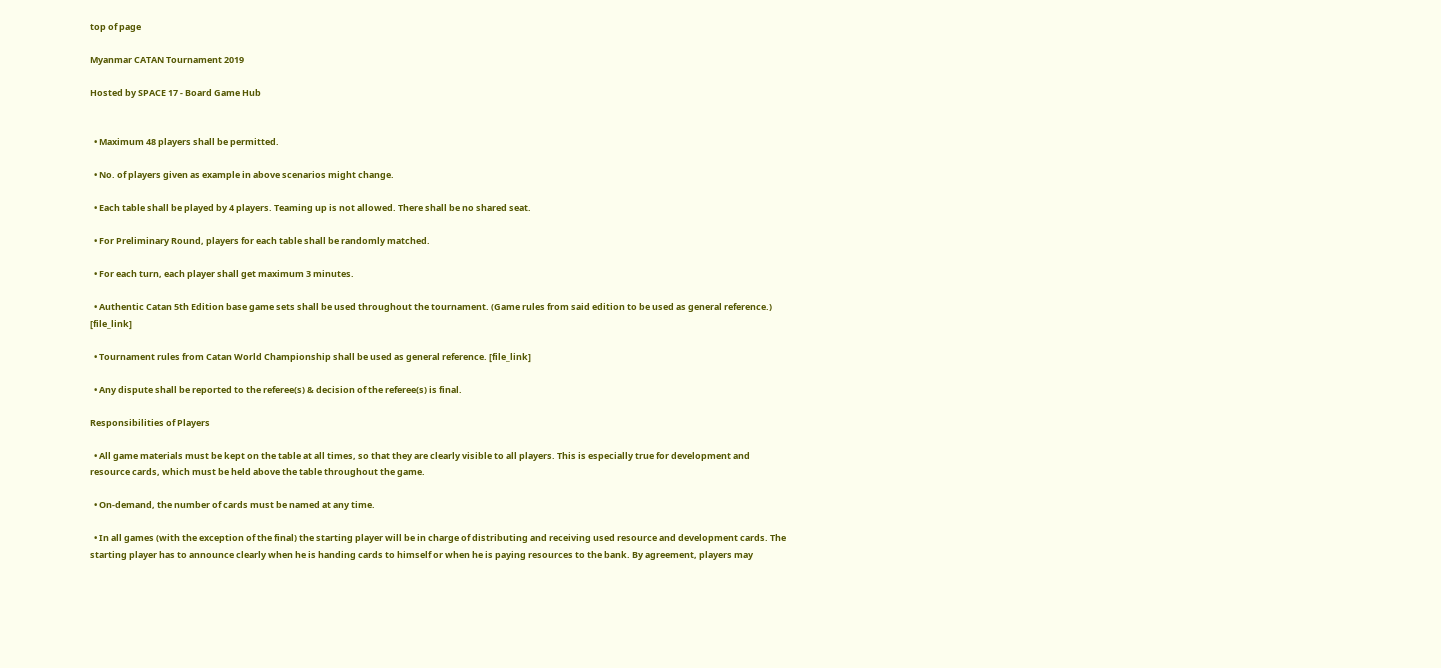top of page

Myanmar CATAN Tournament 2019

Hosted by SPACE 17 - Board Game Hub


  • Maximum 48 players shall be permitted.

  • No. of players given as example in above scenarios might change.

  • Each table shall be played by 4 players. Teaming up is not allowed. There shall be no shared seat.

  • For Preliminary Round, players for each table shall be randomly matched.

  • For each turn, each player shall get maximum 3 minutes.

  • Authentic Catan 5th Edition base game sets shall be used throughout the tournament. (Game rules from said edition to be used as general reference.) [file_link]

  • Tournament rules from Catan World Championship shall be used as general reference. [file_link]

  • Any dispute shall be reported to the referee(s) & decision of the referee(s) is final.

Responsibilities of Players

  • All game materials must be kept on the table at all times, so that they are clearly visible to all players. This is especially true for development and resource cards, which must be held above the table throughout the game.

  • On-demand, the number of cards must be named at any time.

  • In all games (with the exception of the final) the starting player will be in charge of distributing and receiving used resource and development cards. The starting player has to announce clearly when he is handing cards to himself or when he is paying resources to the bank. By agreement, players may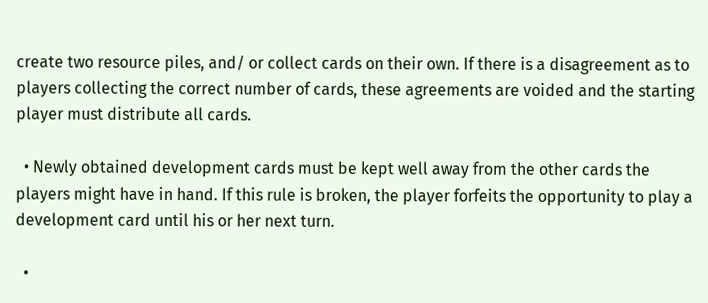create two resource piles, and/ or collect cards on their own. If there is a disagreement as to players collecting the correct number of cards, these agreements are voided and the starting player must distribute all cards.

  • Newly obtained development cards must be kept well away from the other cards the players might have in hand. If this rule is broken, the player forfeits the opportunity to play a development card until his or her next turn.

  •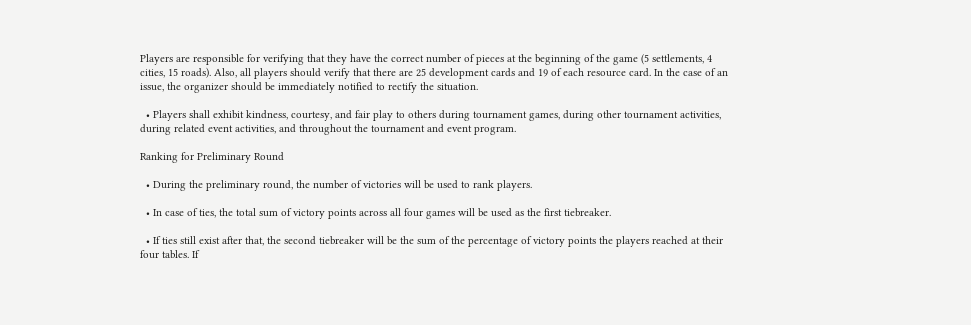Players are responsible for verifying that they have the correct number of pieces at the beginning of the game (5 settlements, 4 cities, 15 roads). Also, all players should verify that there are 25 development cards and 19 of each resource card. In the case of an issue, the organizer should be immediately notified to rectify the situation.

  • Players shall exhibit kindness, courtesy, and fair play to others during tournament games, during other tournament activities, during related event activities, and throughout the tournament and event program.

Ranking for Preliminary Round

  • During the preliminary round, the number of victories will be used to rank players.

  • In case of ties, the total sum of victory points across all four games will be used as the first tiebreaker.

  • If ties still exist after that, the second tiebreaker will be the sum of the percentage of victory points the players reached at their four tables. If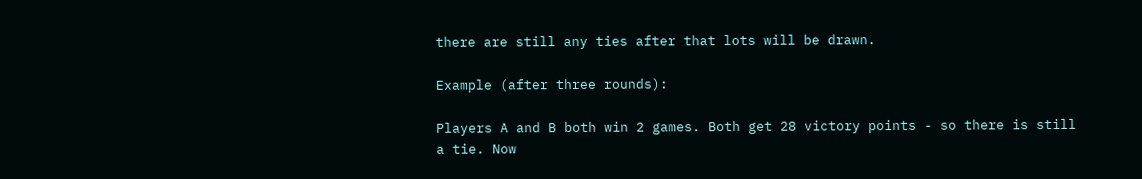there are still any ties after that lots will be drawn.

Example (after three rounds):

Players A and B both win 2 games. Both get 28 victory points - so there is still a tie. Now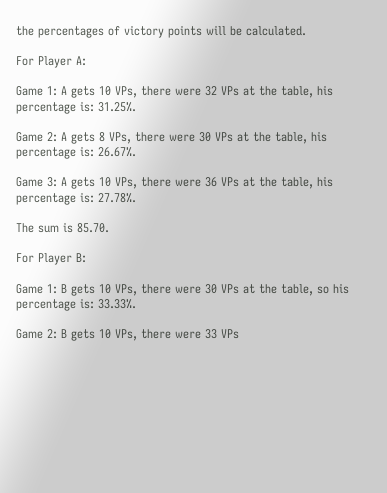the percentages of victory points will be calculated.

For Player A:

Game 1: A gets 10 VPs, there were 32 VPs at the table, his percentage is: 31.25%.

Game 2: A gets 8 VPs, there were 30 VPs at the table, his percentage is: 26.67%.

Game 3: A gets 10 VPs, there were 36 VPs at the table, his percentage is: 27.78%.

The sum is 85.70.

For Player B:

Game 1: B gets 10 VPs, there were 30 VPs at the table, so his percentage is: 33.33%.

Game 2: B gets 10 VPs, there were 33 VPs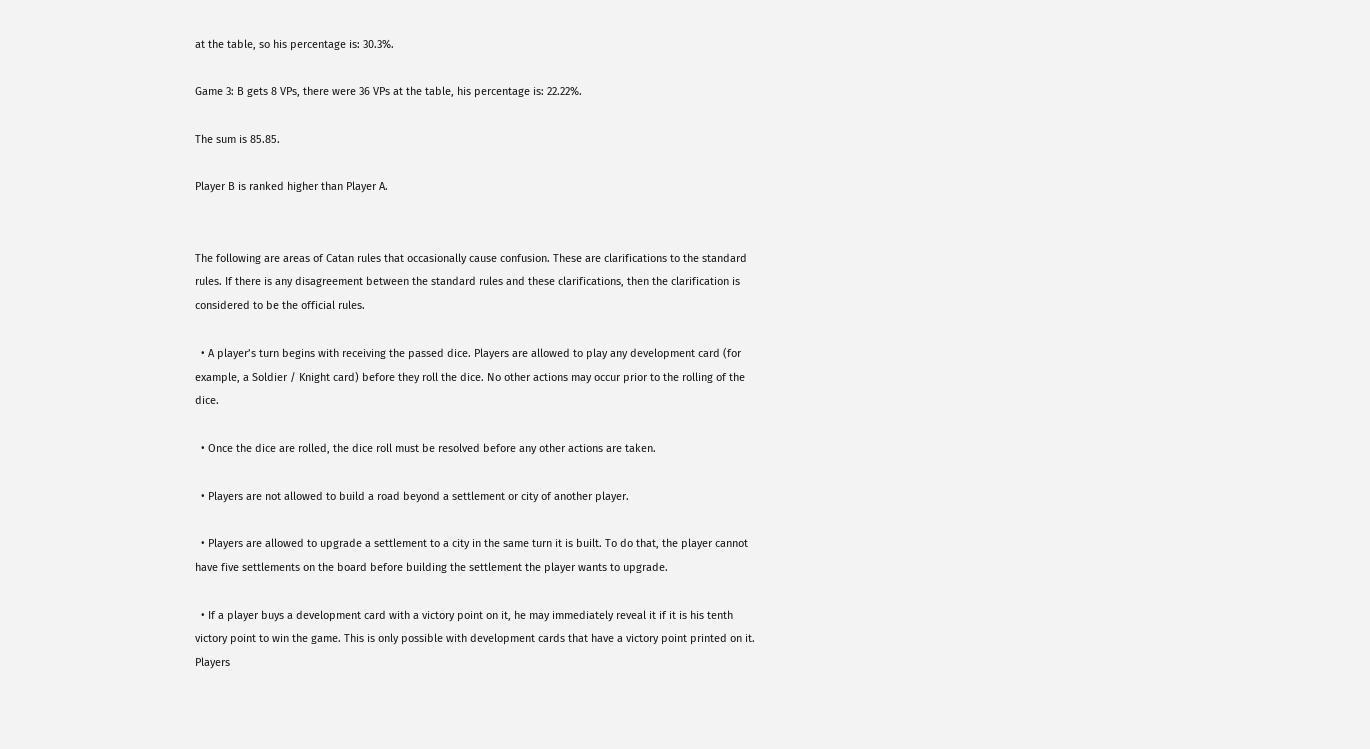at the table, so his percentage is: 30.3%.

Game 3: B gets 8 VPs, there were 36 VPs at the table, his percentage is: 22.22%.

The sum is 85.85.

Player B is ranked higher than Player A.


The following are areas of Catan rules that occasionally cause confusion. These are clarifications to the standard rules. If there is any disagreement between the standard rules and these clarifications, then the clarification is considered to be the official rules.

  • A player’s turn begins with receiving the passed dice. Players are allowed to play any development card (for example, a Soldier / Knight card) before they roll the dice. No other actions may occur prior to the rolling of the dice.

  • Once the dice are rolled, the dice roll must be resolved before any other actions are taken.

  • Players are not allowed to build a road beyond a settlement or city of another player.

  • Players are allowed to upgrade a settlement to a city in the same turn it is built. To do that, the player cannot have five settlements on the board before building the settlement the player wants to upgrade.

  • If a player buys a development card with a victory point on it, he may immediately reveal it if it is his tenth victory point to win the game. This is only possible with development cards that have a victory point printed on it. Players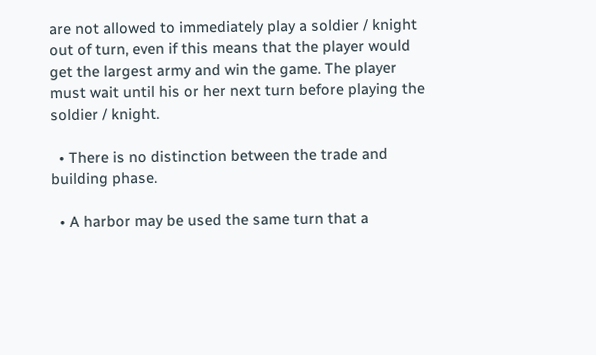are not allowed to immediately play a soldier / knight out of turn, even if this means that the player would get the largest army and win the game. The player must wait until his or her next turn before playing the soldier / knight.

  • There is no distinction between the trade and building phase.

  • A harbor may be used the same turn that a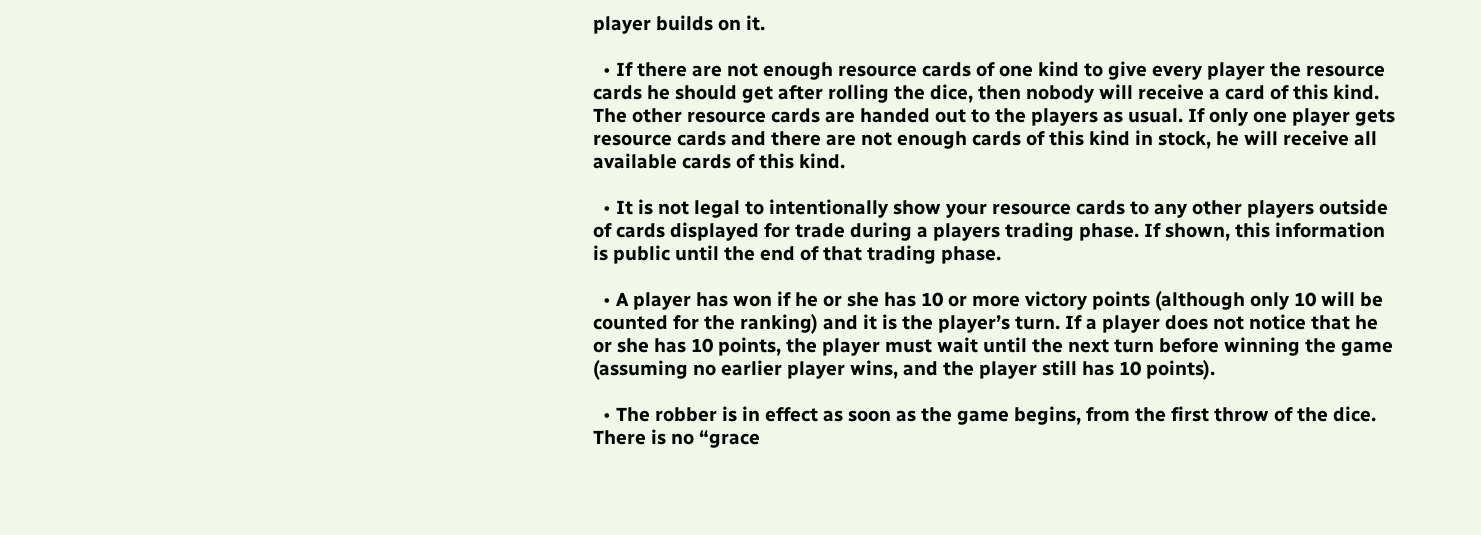player builds on it.

  • If there are not enough resource cards of one kind to give every player the resource cards he should get after rolling the dice, then nobody will receive a card of this kind. The other resource cards are handed out to the players as usual. If only one player gets resource cards and there are not enough cards of this kind in stock, he will receive all available cards of this kind.

  • It is not legal to intentionally show your resource cards to any other players outside of cards displayed for trade during a players trading phase. If shown, this information is public until the end of that trading phase.

  • A player has won if he or she has 10 or more victory points (although only 10 will be counted for the ranking) and it is the player’s turn. If a player does not notice that he or she has 10 points, the player must wait until the next turn before winning the game (assuming no earlier player wins, and the player still has 10 points).

  • The robber is in effect as soon as the game begins, from the first throw of the dice. There is no “grace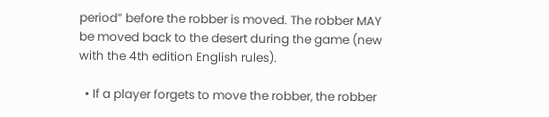period” before the robber is moved. The robber MAY be moved back to the desert during the game (new with the 4th edition English rules).

  • If a player forgets to move the robber, the robber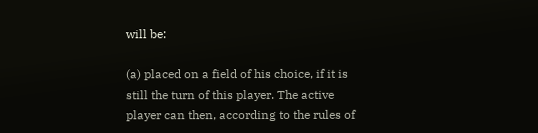will be:

(a) placed on a field of his choice, if it is still the turn of this player. The active player can then, according to the rules of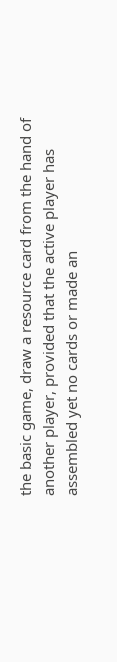the basic game, draw a resource card from the hand of another player, provided that the active player has assembled yet no cards or made an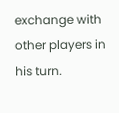exchange with other players in his turn.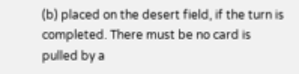(b) placed on the desert field, if the turn is completed. There must be no card is pulled by a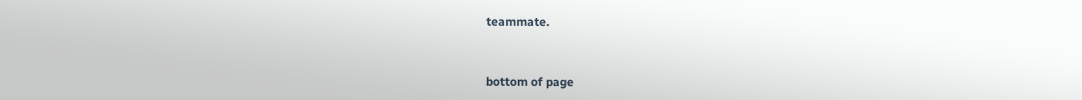teammate.



bottom of page